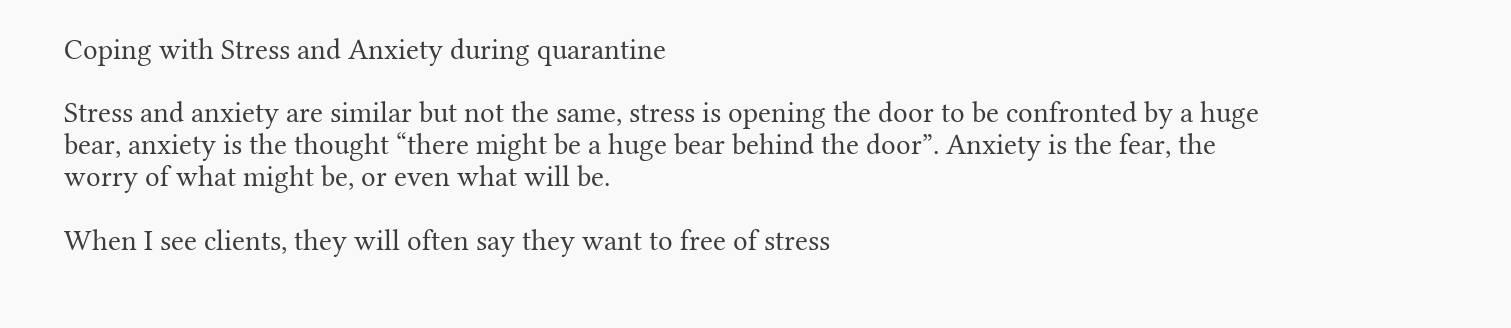Coping with Stress and Anxiety during quarantine

Stress and anxiety are similar but not the same, stress is opening the door to be confronted by a huge bear, anxiety is the thought “there might be a huge bear behind the door”. Anxiety is the fear, the worry of what might be, or even what will be.

When I see clients, they will often say they want to free of stress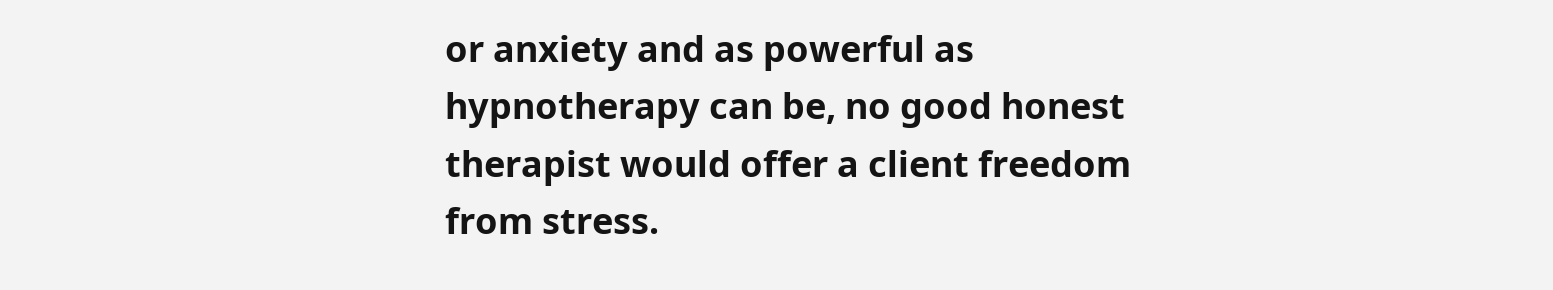or anxiety and as powerful as hypnotherapy can be, no good honest therapist would offer a client freedom from stress.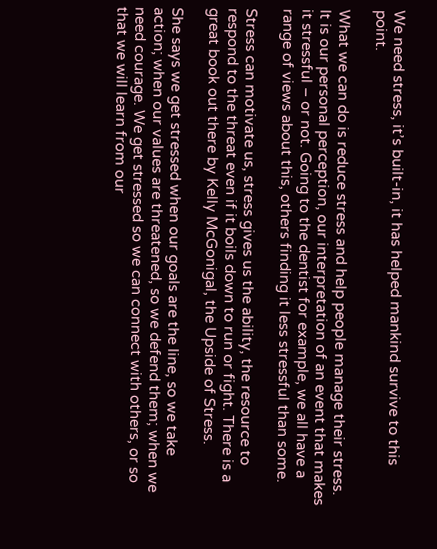We need stress, it’s built-in, it has helped mankind survive to this point.

What we can do is reduce stress and help people manage their stress. It is our personal perception, our interpretation of an event that makes it stressful – or not. Going to the dentist for example, we all have a range of views about this, others finding it less stressful than some.

Stress can motivate us, stress gives us the ability, the resource to respond to the threat even if it boils down to run or fight. There is a great book out there by Kelly McGonigal, the Upside of Stress.

She says we get stressed when our goals are the line, so we take action; when our values are threatened, so we defend them; when we need courage. We get stressed so we can connect with others, or so that we will learn from our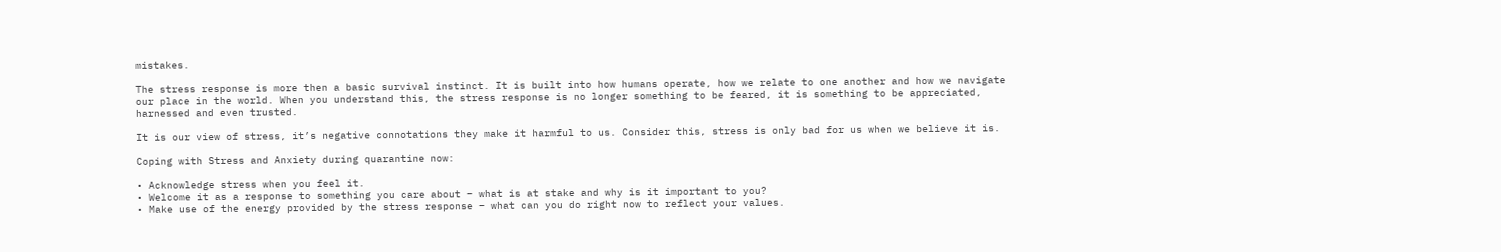mistakes.

The stress response is more then a basic survival instinct. It is built into how humans operate, how we relate to one another and how we navigate our place in the world. When you understand this, the stress response is no longer something to be feared, it is something to be appreciated, harnessed and even trusted.

It is our view of stress, it’s negative connotations they make it harmful to us. Consider this, stress is only bad for us when we believe it is.

Coping with Stress and Anxiety during quarantine now:

• Acknowledge stress when you feel it.
• Welcome it as a response to something you care about – what is at stake and why is it important to you?
• Make use of the energy provided by the stress response – what can you do right now to reflect your values.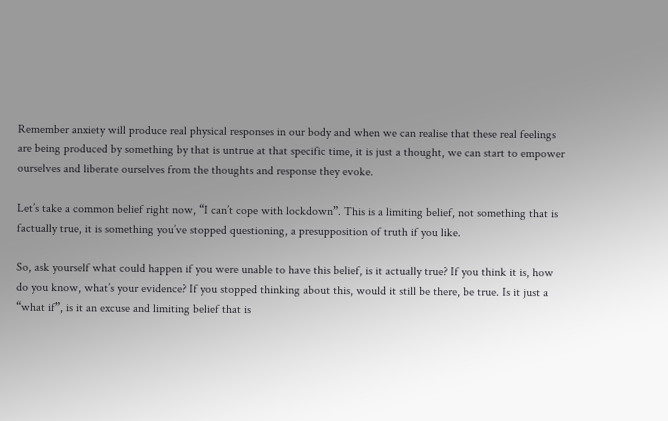Remember anxiety will produce real physical responses in our body and when we can realise that these real feelings are being produced by something by that is untrue at that specific time, it is just a thought, we can start to empower ourselves and liberate ourselves from the thoughts and response they evoke.

Let’s take a common belief right now, “I can’t cope with lockdown”. This is a limiting belief, not something that is factually true, it is something you’ve stopped questioning, a presupposition of truth if you like.

So, ask yourself what could happen if you were unable to have this belief, is it actually true? If you think it is, how do you know, what’s your evidence? If you stopped thinking about this, would it still be there, be true. Is it just a “what if”, is it an excuse and limiting belief that is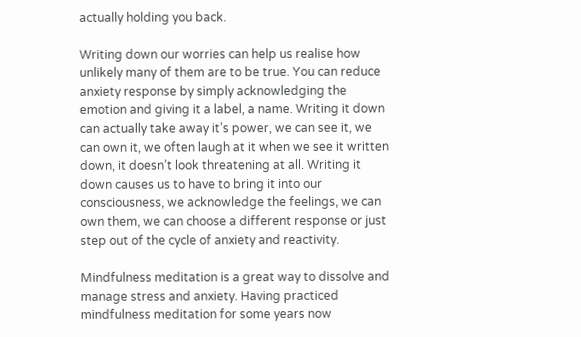actually holding you back.

Writing down our worries can help us realise how unlikely many of them are to be true. You can reduce anxiety response by simply acknowledging the emotion and giving it a label, a name. Writing it down can actually take away it’s power, we can see it, we can own it, we often laugh at it when we see it written down, it doesn’t look threatening at all. Writing it down causes us to have to bring it into our consciousness, we acknowledge the feelings, we can own them, we can choose a different response or just step out of the cycle of anxiety and reactivity.

Mindfulness meditation is a great way to dissolve and manage stress and anxiety. Having practiced mindfulness meditation for some years now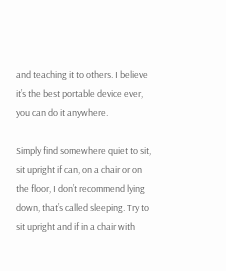and teaching it to others. I believe it’s the best portable device ever, you can do it anywhere.

Simply find somewhere quiet to sit, sit upright if can, on a chair or on the floor, I don’t recommend lying down, that’s called sleeping. Try to sit upright and if in a chair with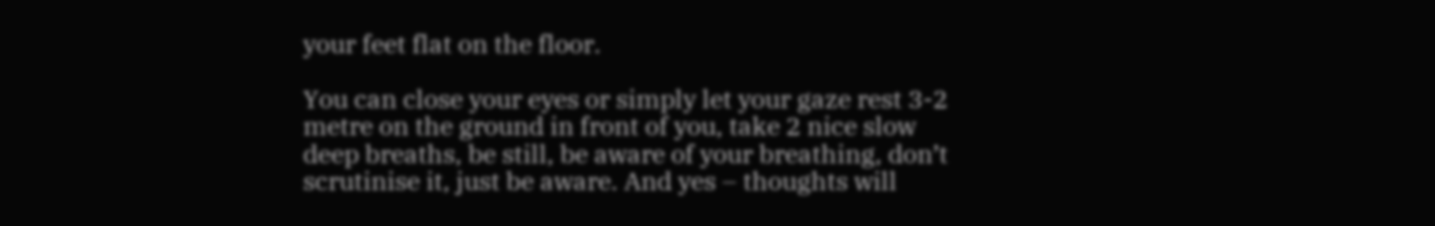your feet flat on the floor.

You can close your eyes or simply let your gaze rest 3-2 metre on the ground in front of you, take 2 nice slow deep breaths, be still, be aware of your breathing, don’t scrutinise it, just be aware. And yes – thoughts will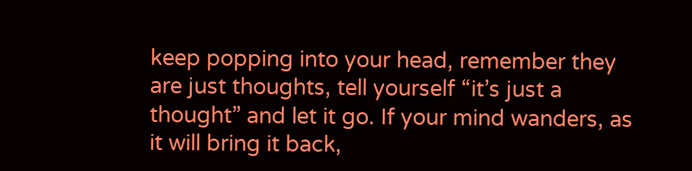keep popping into your head, remember they are just thoughts, tell yourself “it’s just a thought” and let it go. If your mind wanders, as it will bring it back,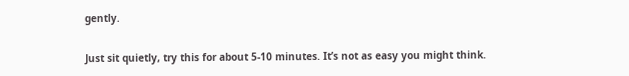gently.

Just sit quietly, try this for about 5-10 minutes. It’s not as easy you might think.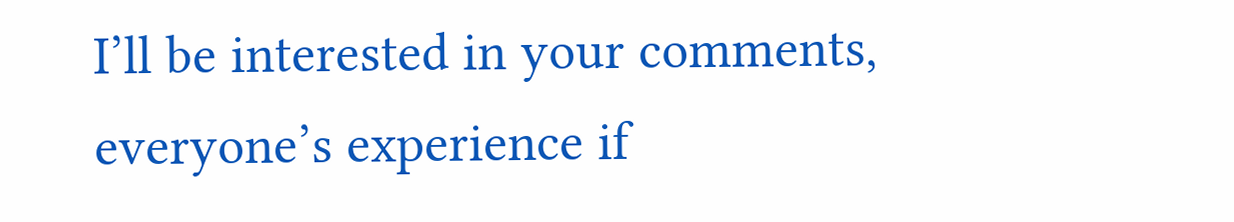I’ll be interested in your comments, everyone’s experience if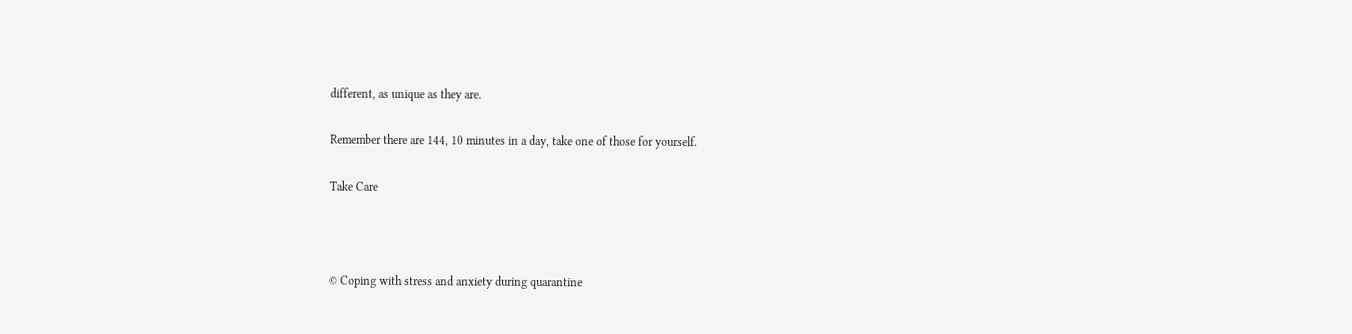different, as unique as they are.

Remember there are 144, 10 minutes in a day, take one of those for yourself.

Take Care



© Coping with stress and anxiety during quarantine